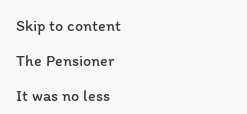Skip to content

The Pensioner

It was no less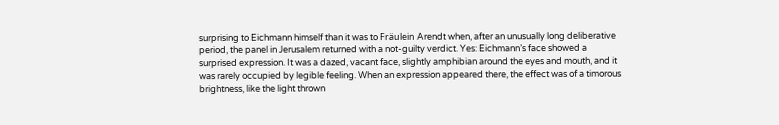surprising to Eichmann himself than it was to Fräulein Arendt when, after an unusually long deliberative period, the panel in Jerusalem returned with a not-guilty verdict. Yes: Eichmann’s face showed a surprised expression. It was a dazed, vacant face, slightly amphibian around the eyes and mouth, and it was rarely occupied by legible feeling. When an expression appeared there, the effect was of a timorous brightness, like the light thrown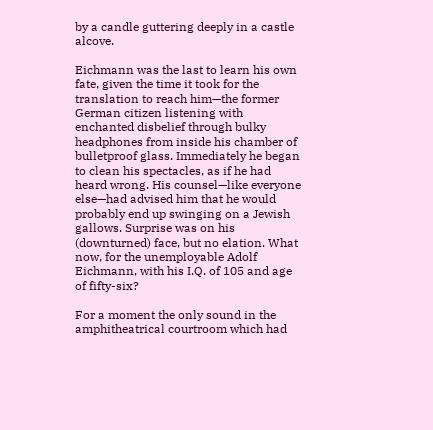by a candle guttering deeply in a castle alcove.

Eichmann was the last to learn his own fate, given the time it took for the translation to reach him—the former German citizen listening with enchanted disbelief through bulky headphones from inside his chamber of bulletproof glass. Immediately he began to clean his spectacles, as if he had heard wrong. His counsel—like everyone else—had advised him that he would probably end up swinging on a Jewish gallows. Surprise was on his (downturned) face, but no elation. What now, for the unemployable Adolf Eichmann, with his I.Q. of 105 and age of fifty-six?

For a moment the only sound in the amphitheatrical courtroom which had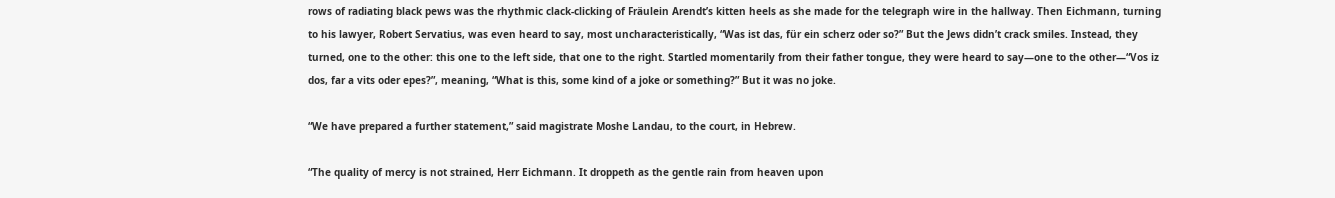rows of radiating black pews was the rhythmic clack-clicking of Fräulein Arendt’s kitten heels as she made for the telegraph wire in the hallway. Then Eichmann, turning to his lawyer, Robert Servatius, was even heard to say, most uncharacteristically, “Was ist das, für ein scherz oder so?” But the Jews didn’t crack smiles. Instead, they turned, one to the other: this one to the left side, that one to the right. Startled momentarily from their father tongue, they were heard to say—one to the other—“Vos iz dos, far a vits oder epes?”, meaning, “What is this, some kind of a joke or something?” But it was no joke.

“We have prepared a further statement,” said magistrate Moshe Landau, to the court, in Hebrew.

“The quality of mercy is not strained, Herr Eichmann. It droppeth as the gentle rain from heaven upon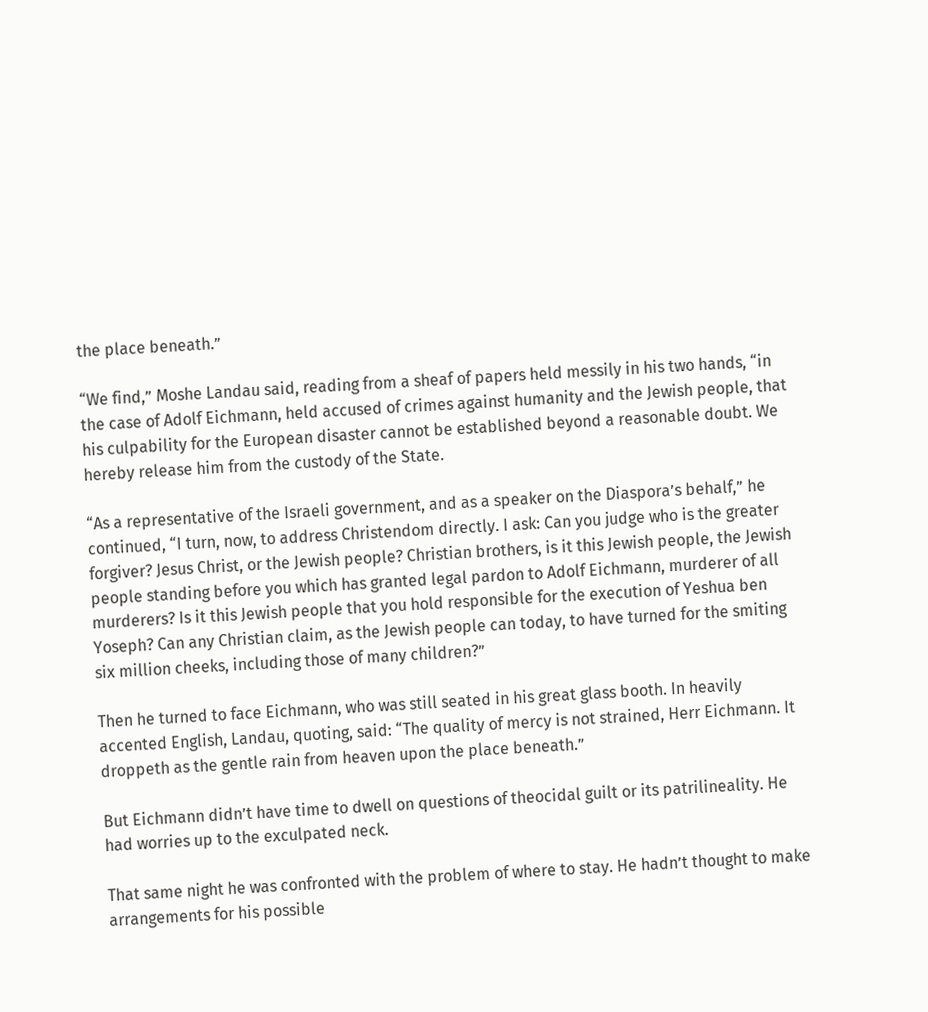the place beneath.”

“We find,” Moshe Landau said, reading from a sheaf of papers held messily in his two hands, “in the case of Adolf Eichmann, held accused of crimes against humanity and the Jewish people, that his culpability for the European disaster cannot be established beyond a reasonable doubt. We hereby release him from the custody of the State.

“As a representative of the Israeli government, and as a speaker on the Diaspora’s behalf,” he continued, “I turn, now, to address Christendom directly. I ask: Can you judge who is the greater forgiver? Jesus Christ, or the Jewish people? Christian brothers, is it this Jewish people, the Jewish people standing before you which has granted legal pardon to Adolf Eichmann, murderer of all murderers? Is it this Jewish people that you hold responsible for the execution of Yeshua ben Yoseph? Can any Christian claim, as the Jewish people can today, to have turned for the smiting six million cheeks, including those of many children?”

Then he turned to face Eichmann, who was still seated in his great glass booth. In heavily accented English, Landau, quoting, said: “The quality of mercy is not strained, Herr Eichmann. It droppeth as the gentle rain from heaven upon the place beneath.”

But Eichmann didn’t have time to dwell on questions of theocidal guilt or its patrilineality. He had worries up to the exculpated neck.

That same night he was confronted with the problem of where to stay. He hadn’t thought to make arrangements for his possible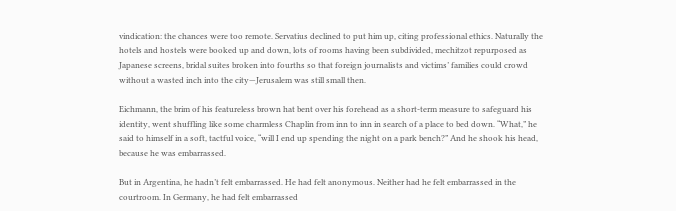vindication: the chances were too remote. Servatius declined to put him up, citing professional ethics. Naturally the hotels and hostels were booked up and down, lots of rooms having been subdivided, mechitzot repurposed as Japanese screens, bridal suites broken into fourths so that foreign journalists and victims’ families could crowd without a wasted inch into the city—Jerusalem was still small then.

Eichmann, the brim of his featureless brown hat bent over his forehead as a short-term measure to safeguard his identity, went shuffling like some charmless Chaplin from inn to inn in search of a place to bed down. “What,” he said to himself in a soft, tactful voice, “will I end up spending the night on a park bench?” And he shook his head, because he was embarrassed.

But in Argentina, he hadn’t felt embarrassed. He had felt anonymous. Neither had he felt embarrassed in the courtroom. In Germany, he had felt embarrassed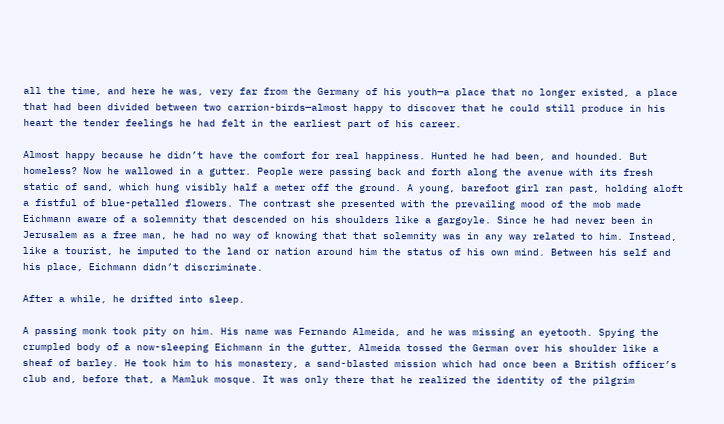all the time, and here he was, very far from the Germany of his youth—a place that no longer existed, a place that had been divided between two carrion-birds—almost happy to discover that he could still produce in his heart the tender feelings he had felt in the earliest part of his career.

Almost happy because he didn’t have the comfort for real happiness. Hunted he had been, and hounded. But homeless? Now he wallowed in a gutter. People were passing back and forth along the avenue with its fresh static of sand, which hung visibly half a meter off the ground. A young, barefoot girl ran past, holding aloft a fistful of blue-petalled flowers. The contrast she presented with the prevailing mood of the mob made Eichmann aware of a solemnity that descended on his shoulders like a gargoyle. Since he had never been in Jerusalem as a free man, he had no way of knowing that that solemnity was in any way related to him. Instead, like a tourist, he imputed to the land or nation around him the status of his own mind. Between his self and his place, Eichmann didn’t discriminate.

After a while, he drifted into sleep.

A passing monk took pity on him. His name was Fernando Almeida, and he was missing an eyetooth. Spying the crumpled body of a now-sleeping Eichmann in the gutter, Almeida tossed the German over his shoulder like a sheaf of barley. He took him to his monastery, a sand-blasted mission which had once been a British officer’s club and, before that, a Mamluk mosque. It was only there that he realized the identity of the pilgrim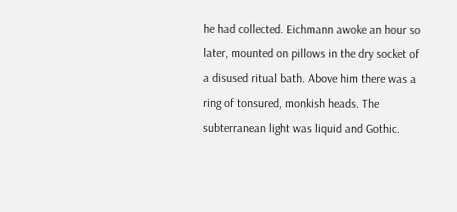he had collected. Eichmann awoke an hour so later, mounted on pillows in the dry socket of a disused ritual bath. Above him there was a ring of tonsured, monkish heads. The subterranean light was liquid and Gothic.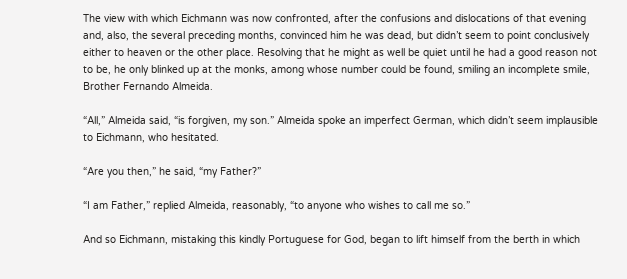The view with which Eichmann was now confronted, after the confusions and dislocations of that evening and, also, the several preceding months, convinced him he was dead, but didn’t seem to point conclusively either to heaven or the other place. Resolving that he might as well be quiet until he had a good reason not to be, he only blinked up at the monks, among whose number could be found, smiling an incomplete smile, Brother Fernando Almeida.

“All,” Almeida said, “is forgiven, my son.” Almeida spoke an imperfect German, which didn’t seem implausible to Eichmann, who hesitated.

“Are you then,” he said, “my Father?”

“I am Father,” replied Almeida, reasonably, “to anyone who wishes to call me so.”

And so Eichmann, mistaking this kindly Portuguese for God, began to lift himself from the berth in which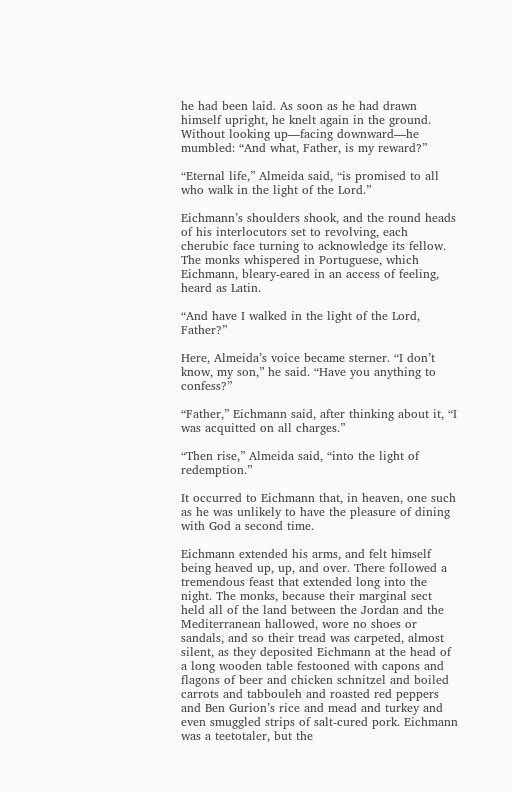he had been laid. As soon as he had drawn himself upright, he knelt again in the ground. Without looking up—facing downward—he mumbled: “And what, Father, is my reward?”

“Eternal life,” Almeida said, “is promised to all who walk in the light of the Lord.”

Eichmann’s shoulders shook, and the round heads of his interlocutors set to revolving, each cherubic face turning to acknowledge its fellow. The monks whispered in Portuguese, which Eichmann, bleary-eared in an access of feeling, heard as Latin.

“And have I walked in the light of the Lord, Father?”

Here, Almeida’s voice became sterner. “I don’t know, my son,” he said. “Have you anything to confess?”

“Father,” Eichmann said, after thinking about it, “I was acquitted on all charges.”

“Then rise,” Almeida said, “into the light of redemption.”

It occurred to Eichmann that, in heaven, one such as he was unlikely to have the pleasure of dining with God a second time.

Eichmann extended his arms, and felt himself being heaved up, up, and over. There followed a tremendous feast that extended long into the night. The monks, because their marginal sect held all of the land between the Jordan and the Mediterranean hallowed, wore no shoes or sandals, and so their tread was carpeted, almost silent, as they deposited Eichmann at the head of a long wooden table festooned with capons and flagons of beer and chicken schnitzel and boiled carrots and tabbouleh and roasted red peppers and Ben Gurion’s rice and mead and turkey and even smuggled strips of salt-cured pork. Eichmann was a teetotaler, but the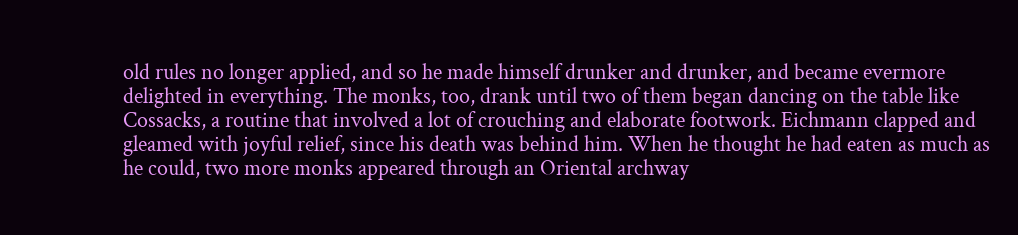old rules no longer applied, and so he made himself drunker and drunker, and became evermore delighted in everything. The monks, too, drank until two of them began dancing on the table like Cossacks, a routine that involved a lot of crouching and elaborate footwork. Eichmann clapped and gleamed with joyful relief, since his death was behind him. When he thought he had eaten as much as he could, two more monks appeared through an Oriental archway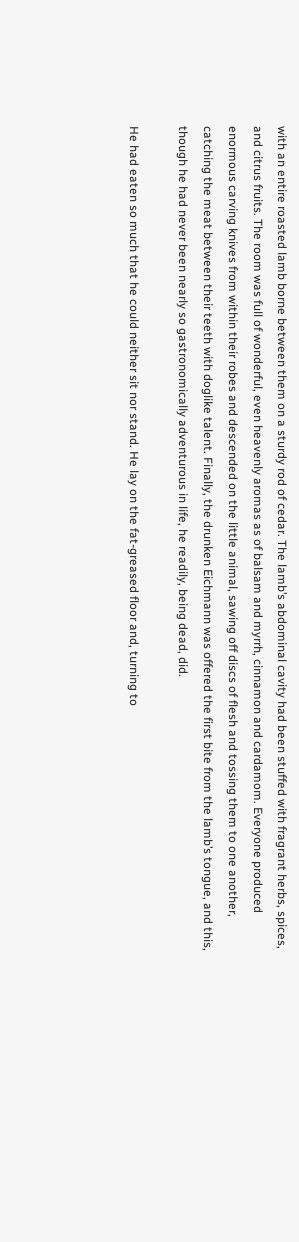with an entire roasted lamb borne between them on a sturdy rod of cedar. The lamb’s abdominal cavity had been stuffed with fragrant herbs, spices, and citrus fruits. The room was full of wonderful, even heavenly aromas as of balsam and myrrh, cinnamon and cardamom. Everyone produced enormous carving knives from within their robes and descended on the little animal, sawing off discs of flesh and tossing them to one another, catching the meat between their teeth with doglike talent. Finally, the drunken Eichmann was offered the first bite from the lamb’s tongue, and this, though he had never been nearly so gastronomically adventurous in life, he readily, being dead, did.

He had eaten so much that he could neither sit nor stand. He lay on the fat-greased floor and, turning to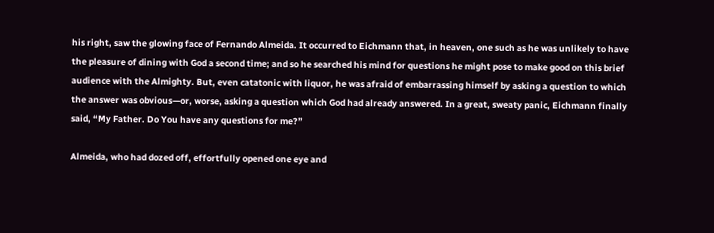his right, saw the glowing face of Fernando Almeida. It occurred to Eichmann that, in heaven, one such as he was unlikely to have the pleasure of dining with God a second time; and so he searched his mind for questions he might pose to make good on this brief audience with the Almighty. But, even catatonic with liquor, he was afraid of embarrassing himself by asking a question to which the answer was obvious—or, worse, asking a question which God had already answered. In a great, sweaty panic, Eichmann finally said, “My Father. Do You have any questions for me?”

Almeida, who had dozed off, effortfully opened one eye and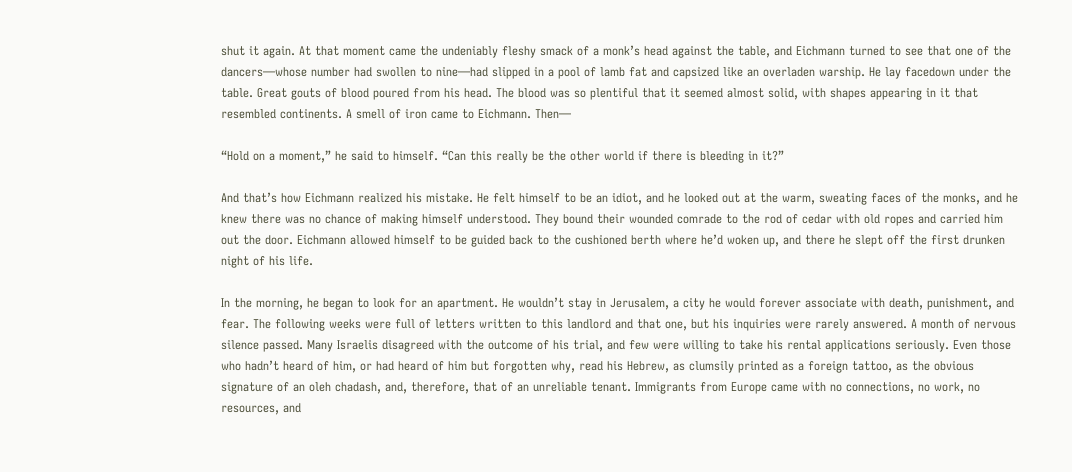shut it again. At that moment came the undeniably fleshy smack of a monk’s head against the table, and Eichmann turned to see that one of the dancers—whose number had swollen to nine—had slipped in a pool of lamb fat and capsized like an overladen warship. He lay facedown under the table. Great gouts of blood poured from his head. The blood was so plentiful that it seemed almost solid, with shapes appearing in it that resembled continents. A smell of iron came to Eichmann. Then—

“Hold on a moment,” he said to himself. “Can this really be the other world if there is bleeding in it?”

And that’s how Eichmann realized his mistake. He felt himself to be an idiot, and he looked out at the warm, sweating faces of the monks, and he knew there was no chance of making himself understood. They bound their wounded comrade to the rod of cedar with old ropes and carried him out the door. Eichmann allowed himself to be guided back to the cushioned berth where he’d woken up, and there he slept off the first drunken night of his life.

In the morning, he began to look for an apartment. He wouldn’t stay in Jerusalem, a city he would forever associate with death, punishment, and fear. The following weeks were full of letters written to this landlord and that one, but his inquiries were rarely answered. A month of nervous silence passed. Many Israelis disagreed with the outcome of his trial, and few were willing to take his rental applications seriously. Even those who hadn’t heard of him, or had heard of him but forgotten why, read his Hebrew, as clumsily printed as a foreign tattoo, as the obvious signature of an oleh chadash, and, therefore, that of an unreliable tenant. Immigrants from Europe came with no connections, no work, no resources, and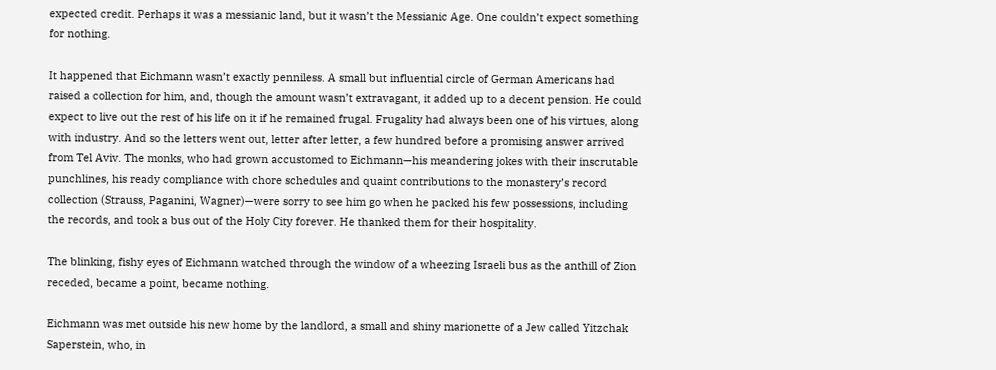expected credit. Perhaps it was a messianic land, but it wasn’t the Messianic Age. One couldn’t expect something for nothing.

It happened that Eichmann wasn’t exactly penniless. A small but influential circle of German Americans had raised a collection for him, and, though the amount wasn’t extravagant, it added up to a decent pension. He could expect to live out the rest of his life on it if he remained frugal. Frugality had always been one of his virtues, along with industry. And so the letters went out, letter after letter, a few hundred before a promising answer arrived from Tel Aviv. The monks, who had grown accustomed to Eichmann—his meandering jokes with their inscrutable punchlines, his ready compliance with chore schedules and quaint contributions to the monastery’s record collection (Strauss, Paganini, Wagner)—were sorry to see him go when he packed his few possessions, including the records, and took a bus out of the Holy City forever. He thanked them for their hospitality.

The blinking, fishy eyes of Eichmann watched through the window of a wheezing Israeli bus as the anthill of Zion receded, became a point, became nothing.

Eichmann was met outside his new home by the landlord, a small and shiny marionette of a Jew called Yitzchak Saperstein, who, in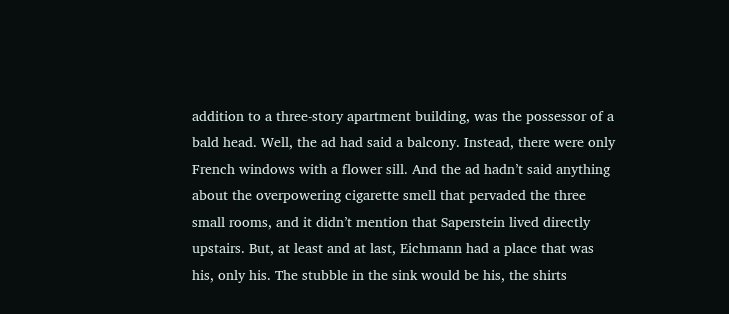addition to a three-story apartment building, was the possessor of a bald head. Well, the ad had said a balcony. Instead, there were only French windows with a flower sill. And the ad hadn’t said anything about the overpowering cigarette smell that pervaded the three small rooms, and it didn’t mention that Saperstein lived directly upstairs. But, at least and at last, Eichmann had a place that was his, only his. The stubble in the sink would be his, the shirts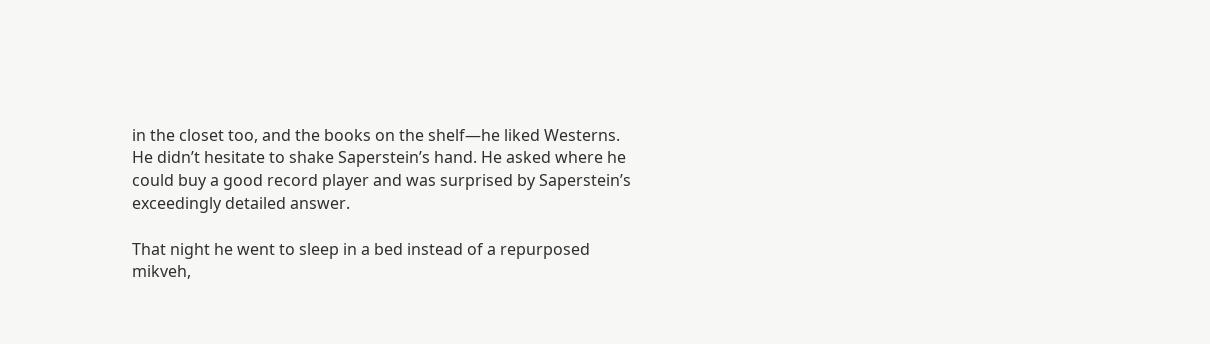in the closet too, and the books on the shelf—he liked Westerns. He didn’t hesitate to shake Saperstein’s hand. He asked where he could buy a good record player and was surprised by Saperstein’s exceedingly detailed answer.

That night he went to sleep in a bed instead of a repurposed mikveh,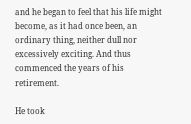and he began to feel that his life might become, as it had once been, an ordinary thing, neither dull nor excessively exciting. And thus commenced the years of his retirement.

He took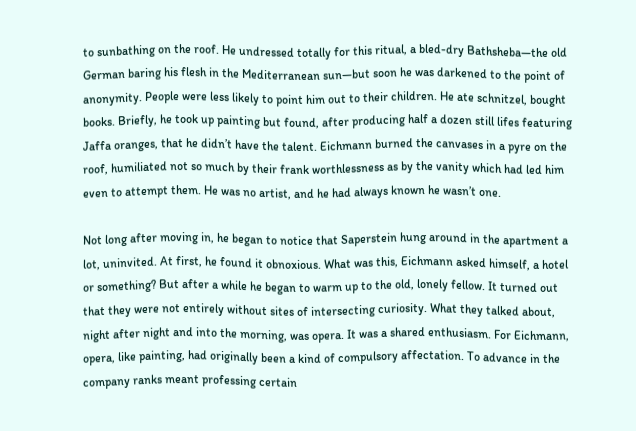to sunbathing on the roof. He undressed totally for this ritual, a bled-dry Bathsheba—the old German baring his flesh in the Mediterranean sun—but soon he was darkened to the point of anonymity. People were less likely to point him out to their children. He ate schnitzel, bought books. Briefly, he took up painting but found, after producing half a dozen still lifes featuring Jaffa oranges, that he didn’t have the talent. Eichmann burned the canvases in a pyre on the roof, humiliated not so much by their frank worthlessness as by the vanity which had led him even to attempt them. He was no artist, and he had always known he wasn’t one.

Not long after moving in, he began to notice that Saperstein hung around in the apartment a lot, uninvited. At first, he found it obnoxious. What was this, Eichmann asked himself, a hotel or something? But after a while he began to warm up to the old, lonely fellow. It turned out that they were not entirely without sites of intersecting curiosity. What they talked about, night after night and into the morning, was opera. It was a shared enthusiasm. For Eichmann, opera, like painting, had originally been a kind of compulsory affectation. To advance in the company ranks meant professing certain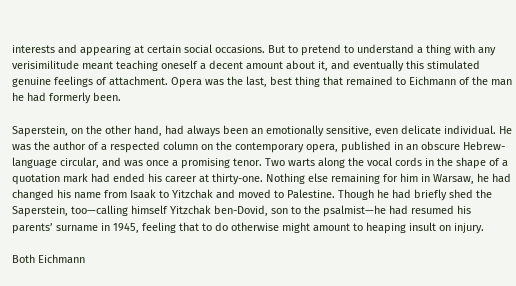interests and appearing at certain social occasions. But to pretend to understand a thing with any verisimilitude meant teaching oneself a decent amount about it, and eventually this stimulated genuine feelings of attachment. Opera was the last, best thing that remained to Eichmann of the man he had formerly been.

Saperstein, on the other hand, had always been an emotionally sensitive, even delicate individual. He was the author of a respected column on the contemporary opera, published in an obscure Hebrew-language circular, and was once a promising tenor. Two warts along the vocal cords in the shape of a quotation mark had ended his career at thirty-one. Nothing else remaining for him in Warsaw, he had changed his name from Isaak to Yitzchak and moved to Palestine. Though he had briefly shed the Saperstein, too—calling himself Yitzchak ben-Dovid, son to the psalmist—he had resumed his parents’ surname in 1945, feeling that to do otherwise might amount to heaping insult on injury.

Both Eichmann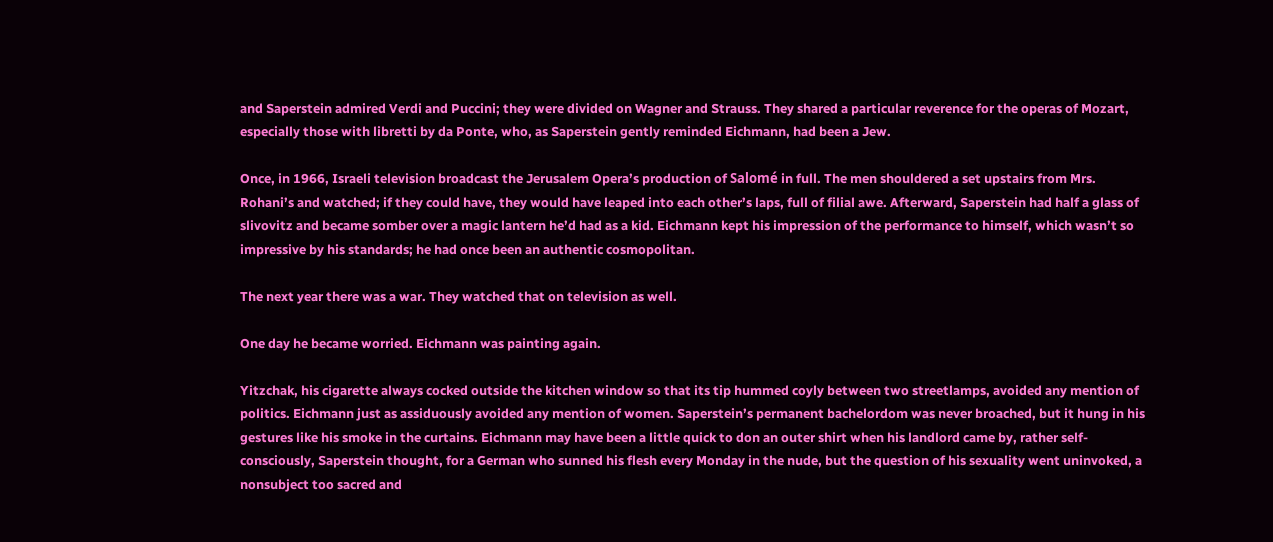and Saperstein admired Verdi and Puccini; they were divided on Wagner and Strauss. They shared a particular reverence for the operas of Mozart, especially those with libretti by da Ponte, who, as Saperstein gently reminded Eichmann, had been a Jew.

Once, in 1966, Israeli television broadcast the Jerusalem Opera’s production of Salomé in full. The men shouldered a set upstairs from Mrs. Rohani’s and watched; if they could have, they would have leaped into each other’s laps, full of filial awe. Afterward, Saperstein had half a glass of slivovitz and became somber over a magic lantern he’d had as a kid. Eichmann kept his impression of the performance to himself, which wasn’t so impressive by his standards; he had once been an authentic cosmopolitan.

The next year there was a war. They watched that on television as well.

One day he became worried. Eichmann was painting again.

Yitzchak, his cigarette always cocked outside the kitchen window so that its tip hummed coyly between two streetlamps, avoided any mention of politics. Eichmann just as assiduously avoided any mention of women. Saperstein’s permanent bachelordom was never broached, but it hung in his gestures like his smoke in the curtains. Eichmann may have been a little quick to don an outer shirt when his landlord came by, rather self-consciously, Saperstein thought, for a German who sunned his flesh every Monday in the nude, but the question of his sexuality went uninvoked, a nonsubject too sacred and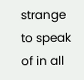strange to speak of in all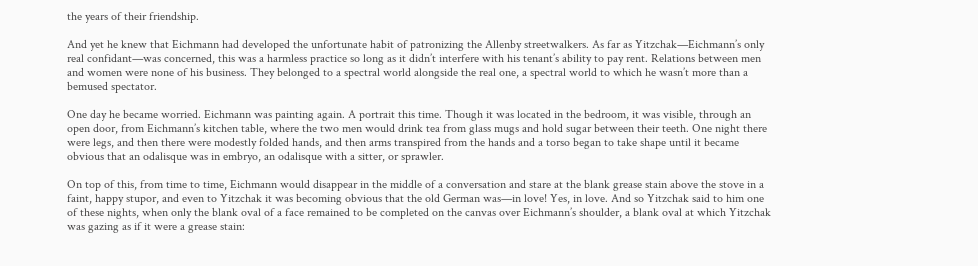the years of their friendship.

And yet he knew that Eichmann had developed the unfortunate habit of patronizing the Allenby streetwalkers. As far as Yitzchak—Eichmann’s only real confidant—was concerned, this was a harmless practice so long as it didn’t interfere with his tenant’s ability to pay rent. Relations between men and women were none of his business. They belonged to a spectral world alongside the real one, a spectral world to which he wasn’t more than a bemused spectator.

One day he became worried. Eichmann was painting again. A portrait this time. Though it was located in the bedroom, it was visible, through an open door, from Eichmann’s kitchen table, where the two men would drink tea from glass mugs and hold sugar between their teeth. One night there were legs, and then there were modestly folded hands, and then arms transpired from the hands and a torso began to take shape until it became obvious that an odalisque was in embryo, an odalisque with a sitter, or sprawler.

On top of this, from time to time, Eichmann would disappear in the middle of a conversation and stare at the blank grease stain above the stove in a faint, happy stupor, and even to Yitzchak it was becoming obvious that the old German was—in love! Yes, in love. And so Yitzchak said to him one of these nights, when only the blank oval of a face remained to be completed on the canvas over Eichmann’s shoulder, a blank oval at which Yitzchak was gazing as if it were a grease stain: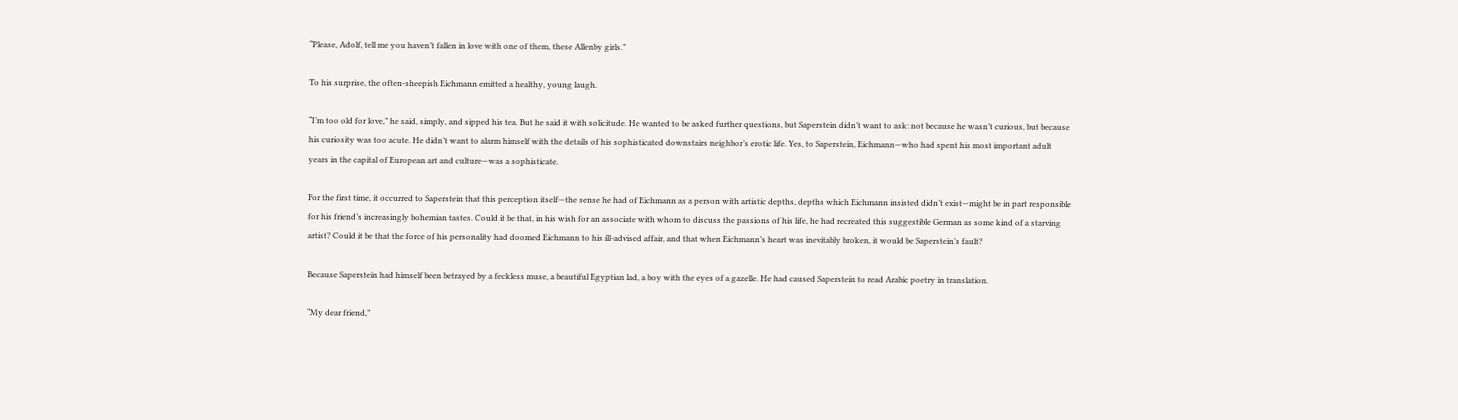“Please, Adolf, tell me you haven’t fallen in love with one of them, these Allenby girls.”

To his surprise, the often-sheepish Eichmann emitted a healthy, young laugh.

“I’m too old for love,” he said, simply, and sipped his tea. But he said it with solicitude. He wanted to be asked further questions, but Saperstein didn’t want to ask: not because he wasn’t curious, but because his curiosity was too acute. He didn’t want to alarm himself with the details of his sophisticated downstairs neighbor’s erotic life. Yes, to Saperstein, Eichmann—who had spent his most important adult years in the capital of European art and culture—was a sophisticate.

For the first time, it occurred to Saperstein that this perception itself—the sense he had of Eichmann as a person with artistic depths, depths which Eichmann insisted didn’t exist—might be in part responsible for his friend’s increasingly bohemian tastes. Could it be that, in his wish for an associate with whom to discuss the passions of his life, he had recreated this suggestible German as some kind of a starving artist? Could it be that the force of his personality had doomed Eichmann to his ill-advised affair, and that when Eichmann’s heart was inevitably broken, it would be Saperstein’s fault?

Because Saperstein had himself been betrayed by a feckless muse, a beautiful Egyptian lad, a boy with the eyes of a gazelle. He had caused Saperstein to read Arabic poetry in translation.

“My dear friend,”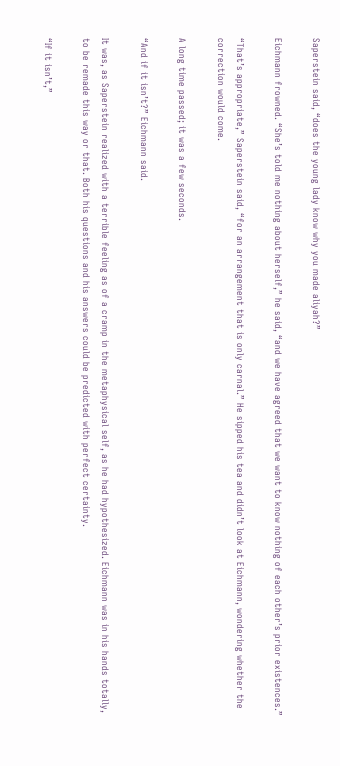Saperstein said, “does the young lady know why you made aliyah?”

Eichmann frowned. “She’s told me nothing about herself,” he said, “and we have agreed that we want to know nothing of each other’s prior existences.”

“That’s appropriate,” Saperstein said, “for an arrangement that is only carnal.” He sipped his tea and didn’t look at Eichmann, wondering whether the correction would come.

A long time passed; it was a few seconds.

“And if it isn’t?” Eichmann said.

It was, as Saperstein realized with a terrible feeling as of a cramp in the metaphysical self, as he had hypothesized. Eichmann was in his hands totally, to be remade this way or that. Both his questions and his answers could be predicted with perfect certainty.

“If it isn’t,”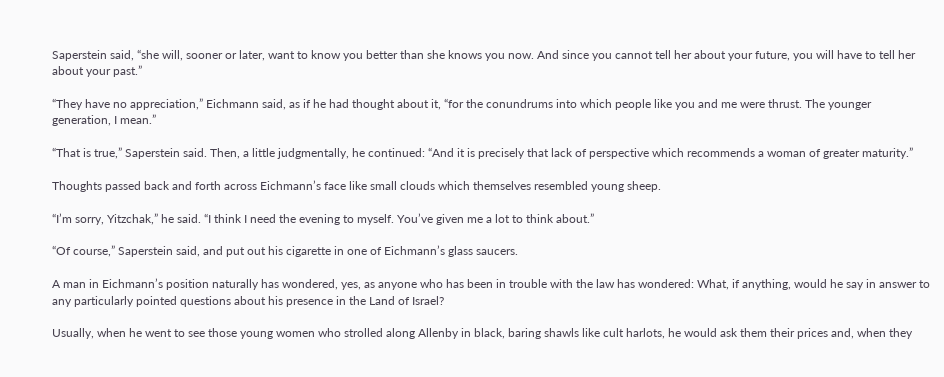Saperstein said, “she will, sooner or later, want to know you better than she knows you now. And since you cannot tell her about your future, you will have to tell her about your past.”

“They have no appreciation,” Eichmann said, as if he had thought about it, “for the conundrums into which people like you and me were thrust. The younger generation, I mean.”

“That is true,” Saperstein said. Then, a little judgmentally, he continued: “And it is precisely that lack of perspective which recommends a woman of greater maturity.”

Thoughts passed back and forth across Eichmann’s face like small clouds which themselves resembled young sheep.

“I’m sorry, Yitzchak,” he said. “I think I need the evening to myself. You’ve given me a lot to think about.”

“Of course,” Saperstein said, and put out his cigarette in one of Eichmann’s glass saucers.

A man in Eichmann’s position naturally has wondered, yes, as anyone who has been in trouble with the law has wondered: What, if anything, would he say in answer to any particularly pointed questions about his presence in the Land of Israel?

Usually, when he went to see those young women who strolled along Allenby in black, baring shawls like cult harlots, he would ask them their prices and, when they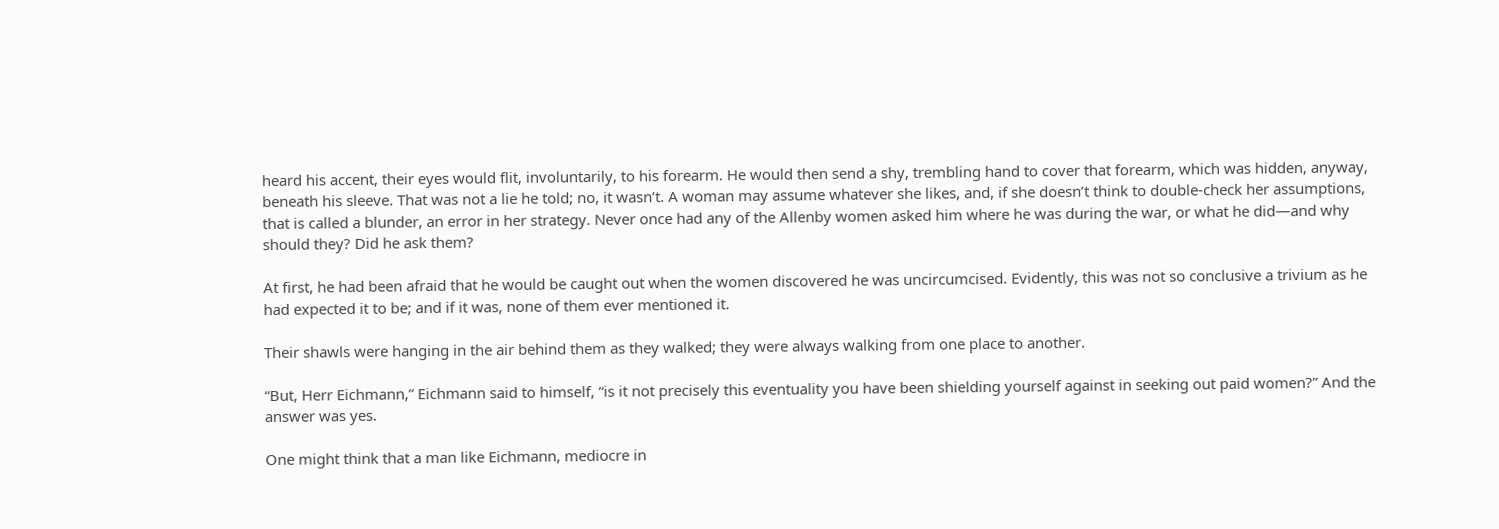heard his accent, their eyes would flit, involuntarily, to his forearm. He would then send a shy, trembling hand to cover that forearm, which was hidden, anyway, beneath his sleeve. That was not a lie he told; no, it wasn’t. A woman may assume whatever she likes, and, if she doesn’t think to double-check her assumptions, that is called a blunder, an error in her strategy. Never once had any of the Allenby women asked him where he was during the war, or what he did—and why should they? Did he ask them?

At first, he had been afraid that he would be caught out when the women discovered he was uncircumcised. Evidently, this was not so conclusive a trivium as he had expected it to be; and if it was, none of them ever mentioned it.

Their shawls were hanging in the air behind them as they walked; they were always walking from one place to another.

“But, Herr Eichmann,” Eichmann said to himself, “is it not precisely this eventuality you have been shielding yourself against in seeking out paid women?” And the answer was yes.

One might think that a man like Eichmann, mediocre in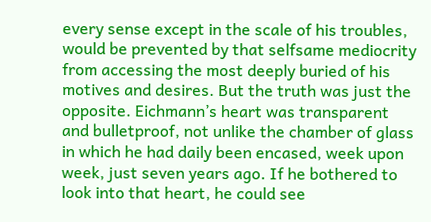every sense except in the scale of his troubles, would be prevented by that selfsame mediocrity from accessing the most deeply buried of his motives and desires. But the truth was just the opposite. Eichmann’s heart was transparent and bulletproof, not unlike the chamber of glass in which he had daily been encased, week upon week, just seven years ago. If he bothered to look into that heart, he could see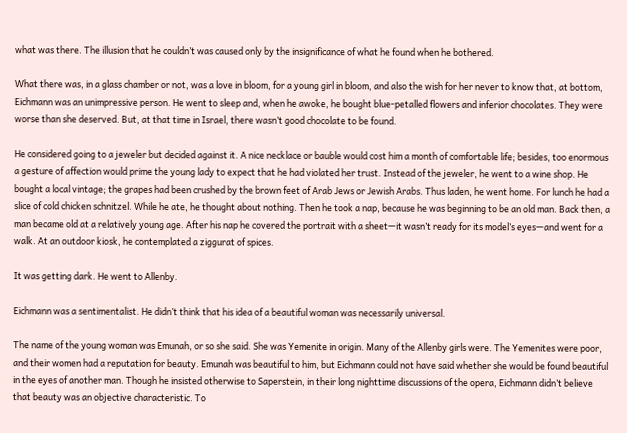what was there. The illusion that he couldn’t was caused only by the insignificance of what he found when he bothered.

What there was, in a glass chamber or not, was a love in bloom, for a young girl in bloom, and also the wish for her never to know that, at bottom, Eichmann was an unimpressive person. He went to sleep and, when he awoke, he bought blue-petalled flowers and inferior chocolates. They were worse than she deserved. But, at that time in Israel, there wasn’t good chocolate to be found.

He considered going to a jeweler but decided against it. A nice necklace or bauble would cost him a month of comfortable life; besides, too enormous a gesture of affection would prime the young lady to expect that he had violated her trust. Instead of the jeweler, he went to a wine shop. He bought a local vintage; the grapes had been crushed by the brown feet of Arab Jews or Jewish Arabs. Thus laden, he went home. For lunch he had a slice of cold chicken schnitzel. While he ate, he thought about nothing. Then he took a nap, because he was beginning to be an old man. Back then, a man became old at a relatively young age. After his nap he covered the portrait with a sheet—it wasn’t ready for its model’s eyes—and went for a walk. At an outdoor kiosk, he contemplated a ziggurat of spices.

It was getting dark. He went to Allenby.

Eichmann was a sentimentalist. He didn’t think that his idea of a beautiful woman was necessarily universal.

The name of the young woman was Emunah, or so she said. She was Yemenite in origin. Many of the Allenby girls were. The Yemenites were poor, and their women had a reputation for beauty. Emunah was beautiful to him, but Eichmann could not have said whether she would be found beautiful in the eyes of another man. Though he insisted otherwise to Saperstein, in their long nighttime discussions of the opera, Eichmann didn’t believe that beauty was an objective characteristic. To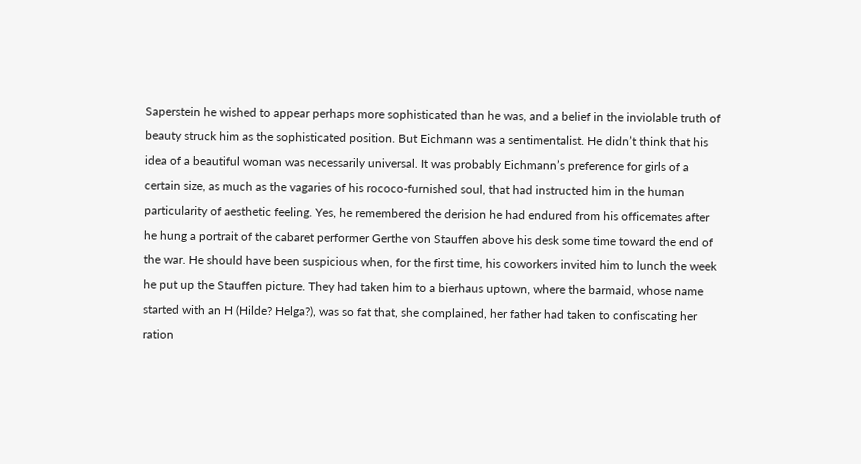Saperstein he wished to appear perhaps more sophisticated than he was, and a belief in the inviolable truth of beauty struck him as the sophisticated position. But Eichmann was a sentimentalist. He didn’t think that his idea of a beautiful woman was necessarily universal. It was probably Eichmann’s preference for girls of a certain size, as much as the vagaries of his rococo-furnished soul, that had instructed him in the human particularity of aesthetic feeling. Yes, he remembered the derision he had endured from his officemates after he hung a portrait of the cabaret performer Gerthe von Stauffen above his desk some time toward the end of the war. He should have been suspicious when, for the first time, his coworkers invited him to lunch the week he put up the Stauffen picture. They had taken him to a bierhaus uptown, where the barmaid, whose name started with an H (Hilde? Helga?), was so fat that, she complained, her father had taken to confiscating her ration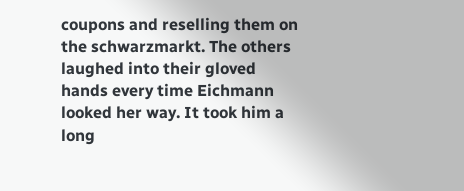coupons and reselling them on the schwarzmarkt. The others laughed into their gloved hands every time Eichmann looked her way. It took him a long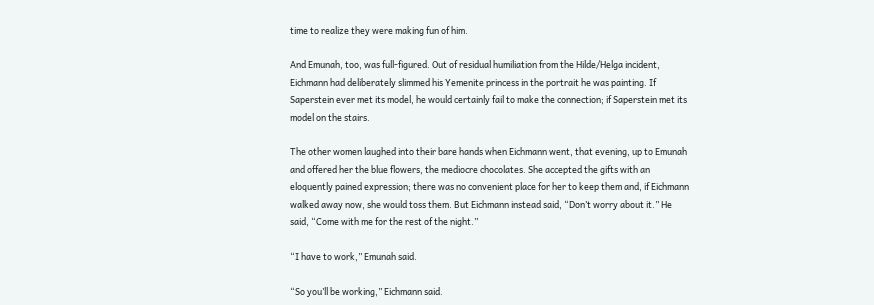time to realize they were making fun of him.

And Emunah, too, was full-figured. Out of residual humiliation from the Hilde/Helga incident, Eichmann had deliberately slimmed his Yemenite princess in the portrait he was painting. If Saperstein ever met its model, he would certainly fail to make the connection; if Saperstein met its model on the stairs.

The other women laughed into their bare hands when Eichmann went, that evening, up to Emunah and offered her the blue flowers, the mediocre chocolates. She accepted the gifts with an eloquently pained expression; there was no convenient place for her to keep them and, if Eichmann walked away now, she would toss them. But Eichmann instead said, “Don’t worry about it.” He said, “Come with me for the rest of the night.”

“I have to work,” Emunah said.

“So you’ll be working,” Eichmann said.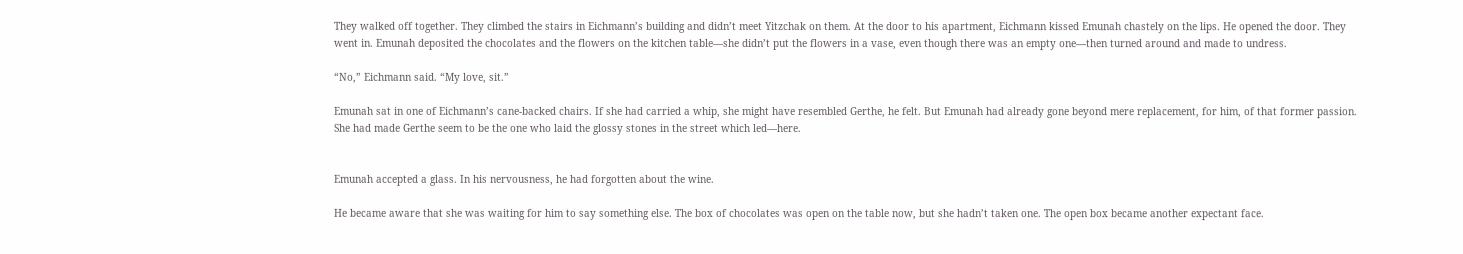They walked off together. They climbed the stairs in Eichmann’s building and didn’t meet Yitzchak on them. At the door to his apartment, Eichmann kissed Emunah chastely on the lips. He opened the door. They went in. Emunah deposited the chocolates and the flowers on the kitchen table—she didn’t put the flowers in a vase, even though there was an empty one—then turned around and made to undress.

“No,” Eichmann said. “My love, sit.”

Emunah sat in one of Eichmann’s cane-backed chairs. If she had carried a whip, she might have resembled Gerthe, he felt. But Emunah had already gone beyond mere replacement, for him, of that former passion. She had made Gerthe seem to be the one who laid the glossy stones in the street which led—here.


Emunah accepted a glass. In his nervousness, he had forgotten about the wine.

He became aware that she was waiting for him to say something else. The box of chocolates was open on the table now, but she hadn’t taken one. The open box became another expectant face.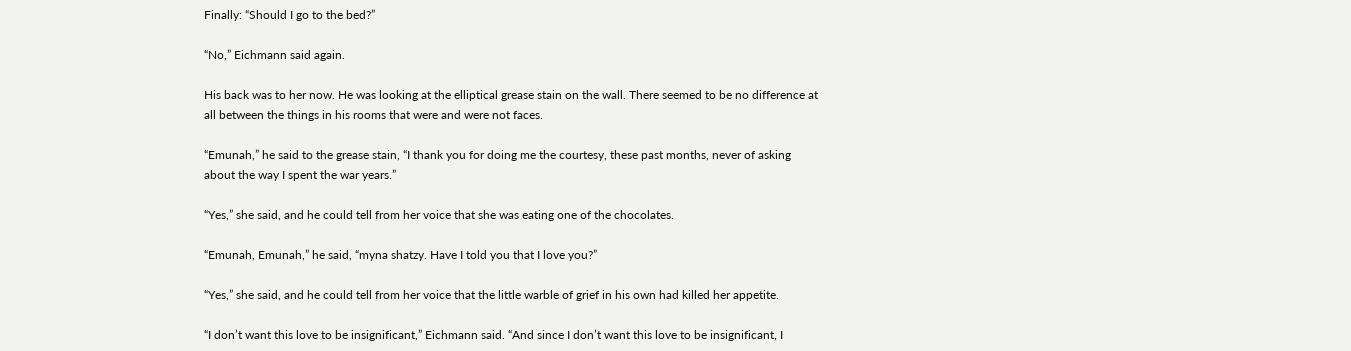Finally: “Should I go to the bed?”

“No,” Eichmann said again.

His back was to her now. He was looking at the elliptical grease stain on the wall. There seemed to be no difference at all between the things in his rooms that were and were not faces.

“Emunah,” he said to the grease stain, “I thank you for doing me the courtesy, these past months, never of asking about the way I spent the war years.”

“Yes,” she said, and he could tell from her voice that she was eating one of the chocolates.

“Emunah, Emunah,” he said, “myna shatzy. Have I told you that I love you?”

“Yes,” she said, and he could tell from her voice that the little warble of grief in his own had killed her appetite.

“I don’t want this love to be insignificant,” Eichmann said. “And since I don’t want this love to be insignificant, I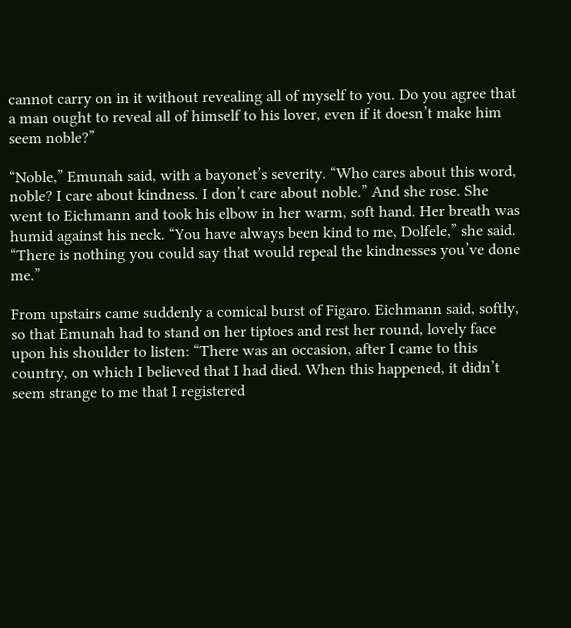cannot carry on in it without revealing all of myself to you. Do you agree that a man ought to reveal all of himself to his lover, even if it doesn’t make him seem noble?”

“Noble,” Emunah said, with a bayonet’s severity. “Who cares about this word, noble? I care about kindness. I don’t care about noble.” And she rose. She went to Eichmann and took his elbow in her warm, soft hand. Her breath was humid against his neck. “You have always been kind to me, Dolfele,” she said. “There is nothing you could say that would repeal the kindnesses you’ve done me.”

From upstairs came suddenly a comical burst of Figaro. Eichmann said, softly, so that Emunah had to stand on her tiptoes and rest her round, lovely face upon his shoulder to listen: “There was an occasion, after I came to this country, on which I believed that I had died. When this happened, it didn’t seem strange to me that I registered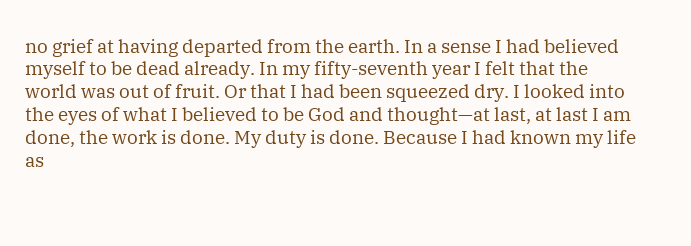no grief at having departed from the earth. In a sense I had believed myself to be dead already. In my fifty-seventh year I felt that the world was out of fruit. Or that I had been squeezed dry. I looked into the eyes of what I believed to be God and thought—at last, at last I am done, the work is done. My duty is done. Because I had known my life as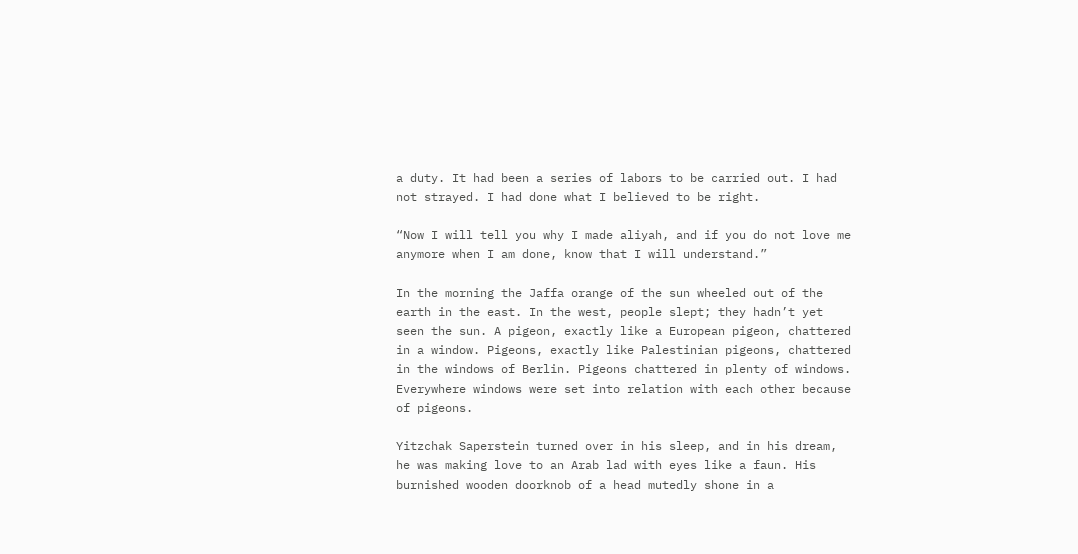a duty. It had been a series of labors to be carried out. I had not strayed. I had done what I believed to be right.

“Now I will tell you why I made aliyah, and if you do not love me anymore when I am done, know that I will understand.”

In the morning the Jaffa orange of the sun wheeled out of the earth in the east. In the west, people slept; they hadn’t yet seen the sun. A pigeon, exactly like a European pigeon, chattered in a window. Pigeons, exactly like Palestinian pigeons, chattered in the windows of Berlin. Pigeons chattered in plenty of windows. Everywhere windows were set into relation with each other because of pigeons.

Yitzchak Saperstein turned over in his sleep, and in his dream, he was making love to an Arab lad with eyes like a faun. His burnished wooden doorknob of a head mutedly shone in a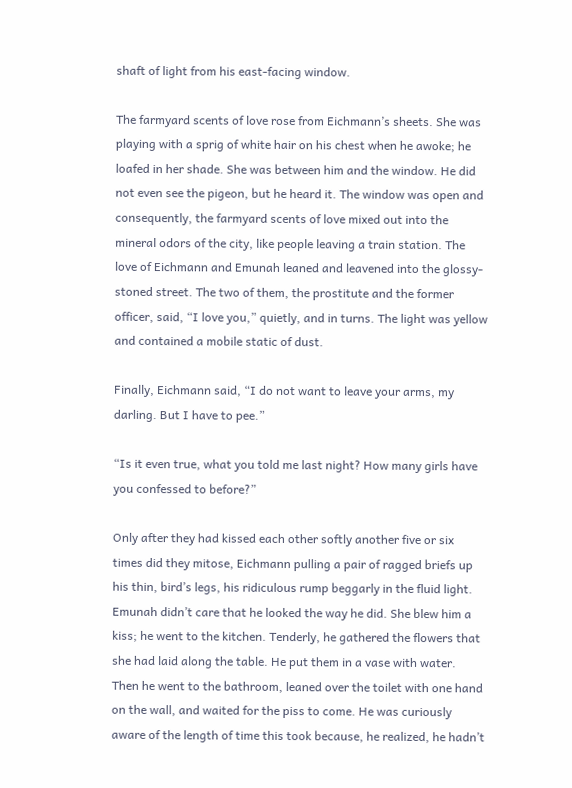shaft of light from his east-facing window.

The farmyard scents of love rose from Eichmann’s sheets. She was playing with a sprig of white hair on his chest when he awoke; he loafed in her shade. She was between him and the window. He did not even see the pigeon, but he heard it. The window was open and consequently, the farmyard scents of love mixed out into the mineral odors of the city, like people leaving a train station. The love of Eichmann and Emunah leaned and leavened into the glossy-stoned street. The two of them, the prostitute and the former officer, said, “I love you,” quietly, and in turns. The light was yellow and contained a mobile static of dust.

Finally, Eichmann said, “I do not want to leave your arms, my darling. But I have to pee.”

“Is it even true, what you told me last night? How many girls have you confessed to before?”

Only after they had kissed each other softly another five or six times did they mitose, Eichmann pulling a pair of ragged briefs up his thin, bird’s legs, his ridiculous rump beggarly in the fluid light. Emunah didn’t care that he looked the way he did. She blew him a kiss; he went to the kitchen. Tenderly, he gathered the flowers that she had laid along the table. He put them in a vase with water. Then he went to the bathroom, leaned over the toilet with one hand on the wall, and waited for the piss to come. He was curiously aware of the length of time this took because, he realized, he hadn’t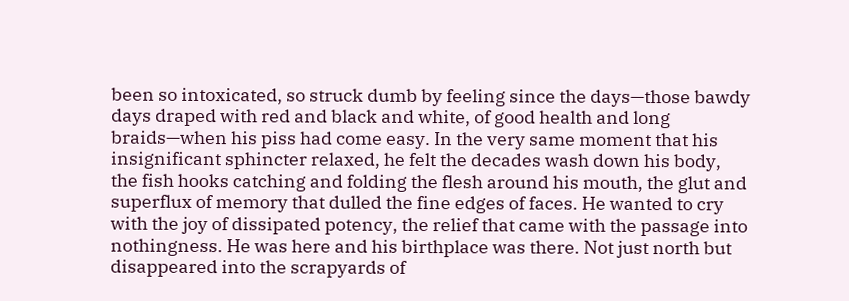been so intoxicated, so struck dumb by feeling since the days—those bawdy days draped with red and black and white, of good health and long braids—when his piss had come easy. In the very same moment that his insignificant sphincter relaxed, he felt the decades wash down his body, the fish hooks catching and folding the flesh around his mouth, the glut and superflux of memory that dulled the fine edges of faces. He wanted to cry with the joy of dissipated potency, the relief that came with the passage into nothingness. He was here and his birthplace was there. Not just north but disappeared into the scrapyards of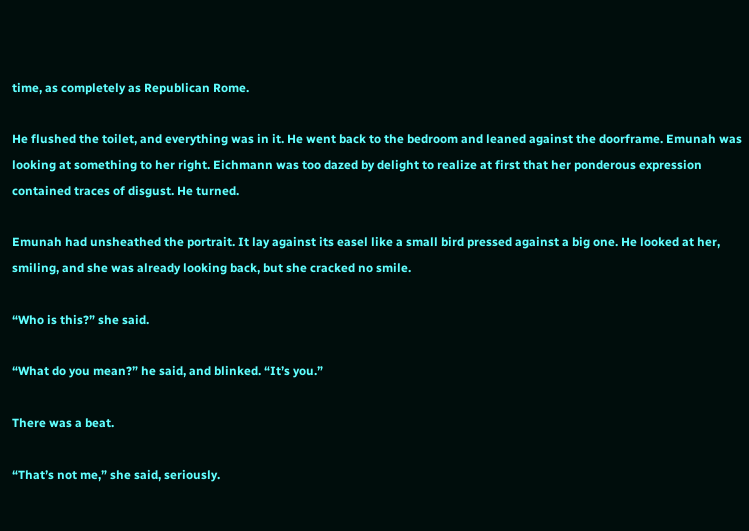time, as completely as Republican Rome.

He flushed the toilet, and everything was in it. He went back to the bedroom and leaned against the doorframe. Emunah was looking at something to her right. Eichmann was too dazed by delight to realize at first that her ponderous expression contained traces of disgust. He turned.

Emunah had unsheathed the portrait. It lay against its easel like a small bird pressed against a big one. He looked at her, smiling, and she was already looking back, but she cracked no smile.

“Who is this?” she said.

“What do you mean?” he said, and blinked. “It’s you.”

There was a beat.

“That’s not me,” she said, seriously.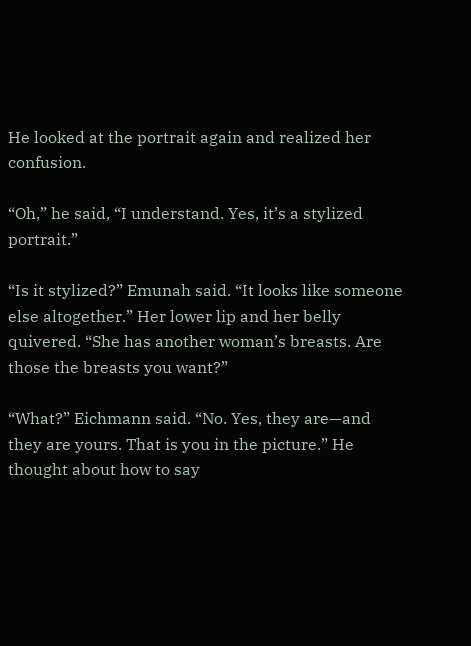He looked at the portrait again and realized her confusion.

“Oh,” he said, “I understand. Yes, it’s a stylized portrait.”

“Is it stylized?” Emunah said. “It looks like someone else altogether.” Her lower lip and her belly quivered. “She has another woman’s breasts. Are those the breasts you want?”

“What?” Eichmann said. “No. Yes, they are—and they are yours. That is you in the picture.” He thought about how to say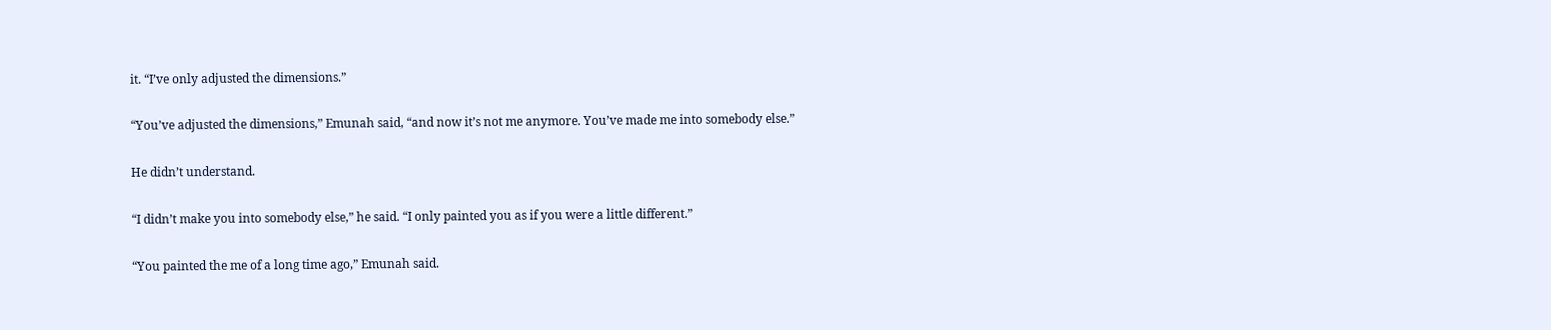it. “I’ve only adjusted the dimensions.”

“You’ve adjusted the dimensions,” Emunah said, “and now it’s not me anymore. You’ve made me into somebody else.”

He didn’t understand.

“I didn’t make you into somebody else,” he said. “I only painted you as if you were a little different.”

“You painted the me of a long time ago,” Emunah said.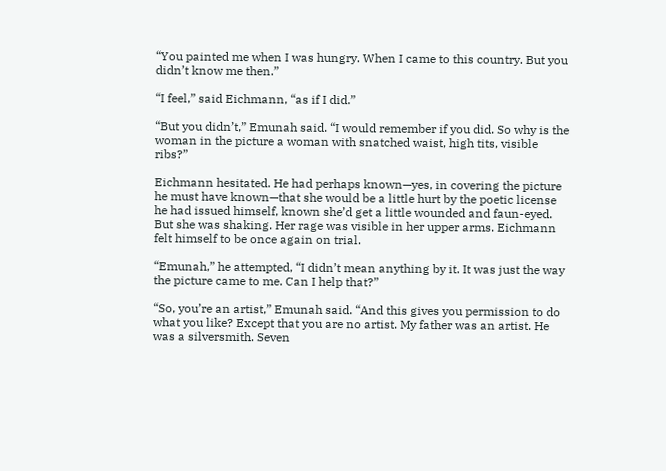“You painted me when I was hungry. When I came to this country. But you didn’t know me then.”

“I feel,” said Eichmann, “as if I did.”

“But you didn’t,” Emunah said. “I would remember if you did. So why is the woman in the picture a woman with snatched waist, high tits, visible ribs?”

Eichmann hesitated. He had perhaps known—yes, in covering the picture he must have known—that she would be a little hurt by the poetic license he had issued himself, known she’d get a little wounded and faun-eyed. But she was shaking. Her rage was visible in her upper arms. Eichmann felt himself to be once again on trial.

“Emunah,” he attempted, “I didn’t mean anything by it. It was just the way the picture came to me. Can I help that?”

“So, you’re an artist,” Emunah said. “And this gives you permission to do what you like? Except that you are no artist. My father was an artist. He was a silversmith. Seven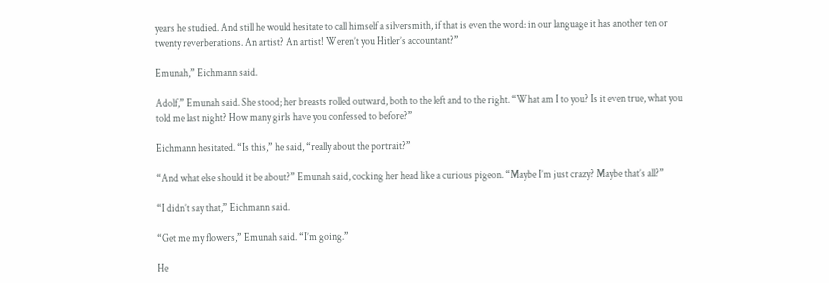years he studied. And still he would hesitate to call himself a silversmith, if that is even the word: in our language it has another ten or twenty reverberations. An artist? An artist! Weren’t you Hitler’s accountant?”

Emunah,” Eichmann said.

Adolf,” Emunah said. She stood; her breasts rolled outward, both to the left and to the right. “What am I to you? Is it even true, what you told me last night? How many girls have you confessed to before?”

Eichmann hesitated. “Is this,” he said, “really about the portrait?”

“And what else should it be about?” Emunah said, cocking her head like a curious pigeon. “Maybe I’m just crazy? Maybe that’s all?”

“I didn’t say that,” Eichmann said.

“Get me my flowers,” Emunah said. “I’m going.”

He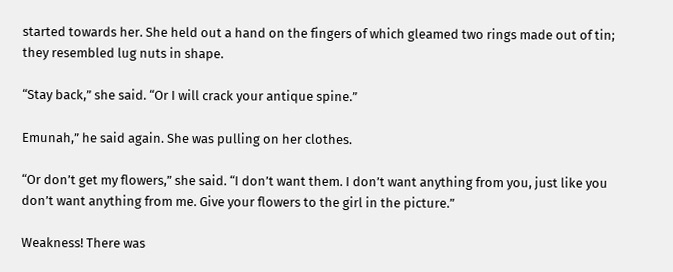started towards her. She held out a hand on the fingers of which gleamed two rings made out of tin; they resembled lug nuts in shape.

“Stay back,” she said. “Or I will crack your antique spine.”

Emunah,” he said again. She was pulling on her clothes.

“Or don’t get my flowers,” she said. “I don’t want them. I don’t want anything from you, just like you don’t want anything from me. Give your flowers to the girl in the picture.”

Weakness! There was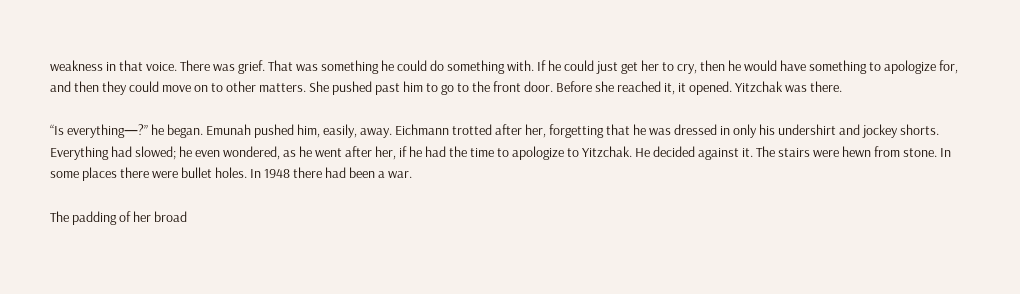weakness in that voice. There was grief. That was something he could do something with. If he could just get her to cry, then he would have something to apologize for, and then they could move on to other matters. She pushed past him to go to the front door. Before she reached it, it opened. Yitzchak was there.

“Is everything—?” he began. Emunah pushed him, easily, away. Eichmann trotted after her, forgetting that he was dressed in only his undershirt and jockey shorts. Everything had slowed; he even wondered, as he went after her, if he had the time to apologize to Yitzchak. He decided against it. The stairs were hewn from stone. In some places there were bullet holes. In 1948 there had been a war.

The padding of her broad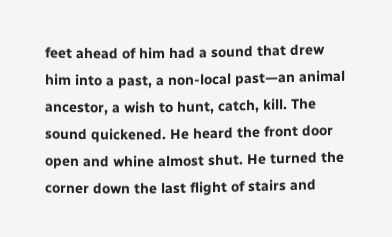feet ahead of him had a sound that drew him into a past, a non-local past—an animal ancestor, a wish to hunt, catch, kill. The sound quickened. He heard the front door open and whine almost shut. He turned the corner down the last flight of stairs and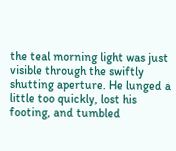the teal morning light was just visible through the swiftly shutting aperture. He lunged a little too quickly, lost his footing, and tumbled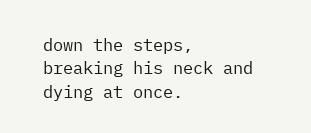down the steps, breaking his neck and dying at once.